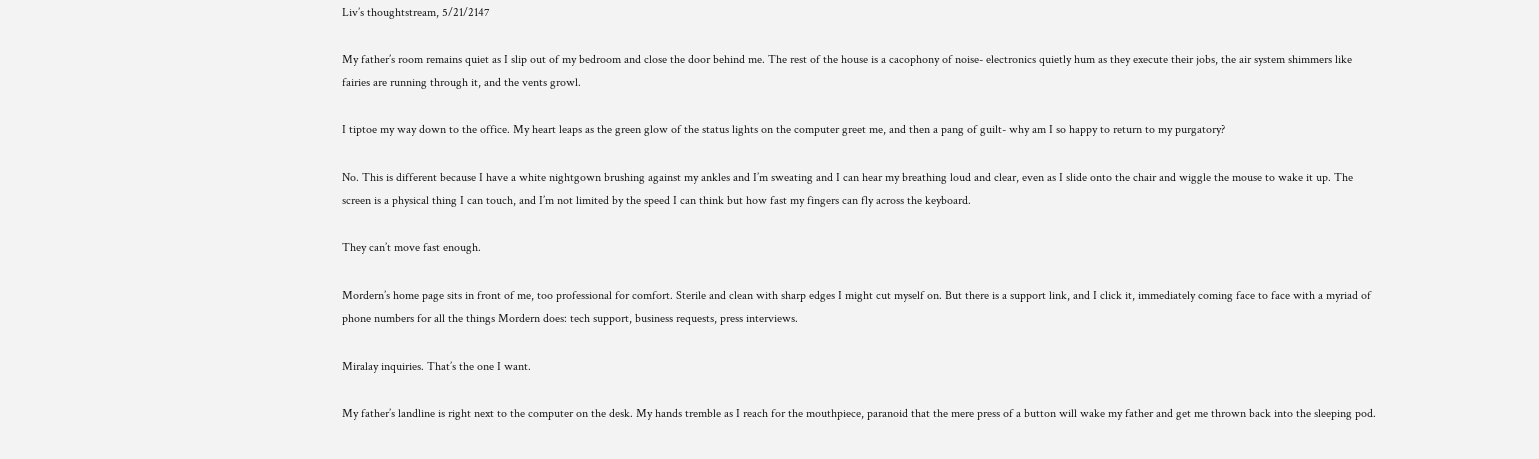Liv’s thoughtstream, 5/21/2147

My father’s room remains quiet as I slip out of my bedroom and close the door behind me. The rest of the house is a cacophony of noise- electronics quietly hum as they execute their jobs, the air system shimmers like fairies are running through it, and the vents growl.

I tiptoe my way down to the office. My heart leaps as the green glow of the status lights on the computer greet me, and then a pang of guilt- why am I so happy to return to my purgatory?

No. This is different because I have a white nightgown brushing against my ankles and I’m sweating and I can hear my breathing loud and clear, even as I slide onto the chair and wiggle the mouse to wake it up. The screen is a physical thing I can touch, and I’m not limited by the speed I can think but how fast my fingers can fly across the keyboard.

They can’t move fast enough.

Mordern’s home page sits in front of me, too professional for comfort. Sterile and clean with sharp edges I might cut myself on. But there is a support link, and I click it, immediately coming face to face with a myriad of phone numbers for all the things Mordern does: tech support, business requests, press interviews.

Miralay inquiries. That’s the one I want.

My father’s landline is right next to the computer on the desk. My hands tremble as I reach for the mouthpiece, paranoid that the mere press of a button will wake my father and get me thrown back into the sleeping pod.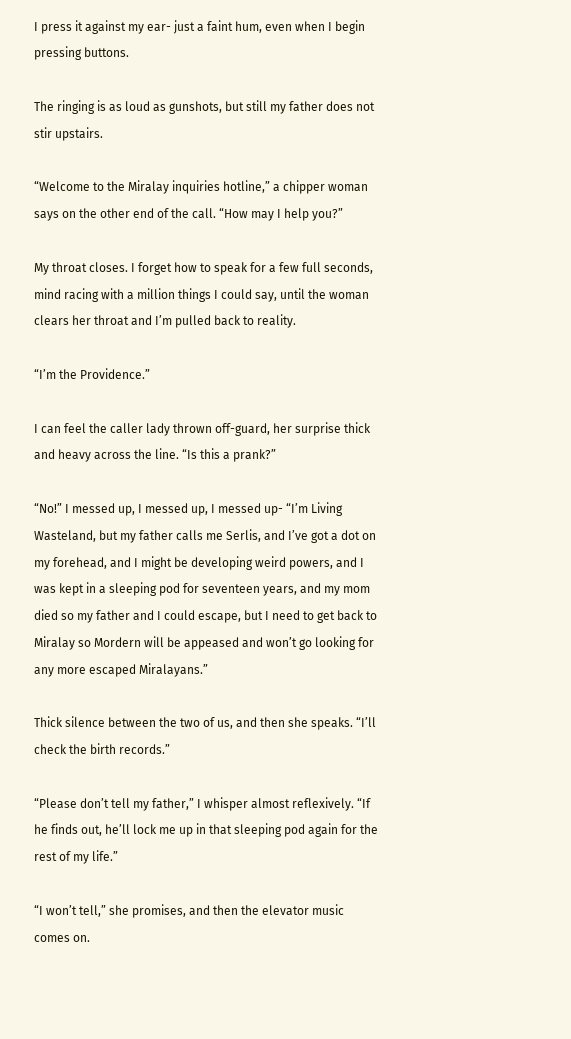I press it against my ear- just a faint hum, even when I begin pressing buttons.

The ringing is as loud as gunshots, but still my father does not stir upstairs.

“Welcome to the Miralay inquiries hotline,” a chipper woman says on the other end of the call. “How may I help you?”

My throat closes. I forget how to speak for a few full seconds, mind racing with a million things I could say, until the woman clears her throat and I’m pulled back to reality.

“I’m the Providence.”

I can feel the caller lady thrown off-guard, her surprise thick and heavy across the line. “Is this a prank?”

“No!” I messed up, I messed up, I messed up- “I’m Living Wasteland, but my father calls me Serlis, and I’ve got a dot on my forehead, and I might be developing weird powers, and I was kept in a sleeping pod for seventeen years, and my mom died so my father and I could escape, but I need to get back to Miralay so Mordern will be appeased and won’t go looking for any more escaped Miralayans.”

Thick silence between the two of us, and then she speaks. “I’ll check the birth records.”

“Please don’t tell my father,” I whisper almost reflexively. “If he finds out, he’ll lock me up in that sleeping pod again for the rest of my life.”

“I won’t tell,” she promises, and then the elevator music comes on.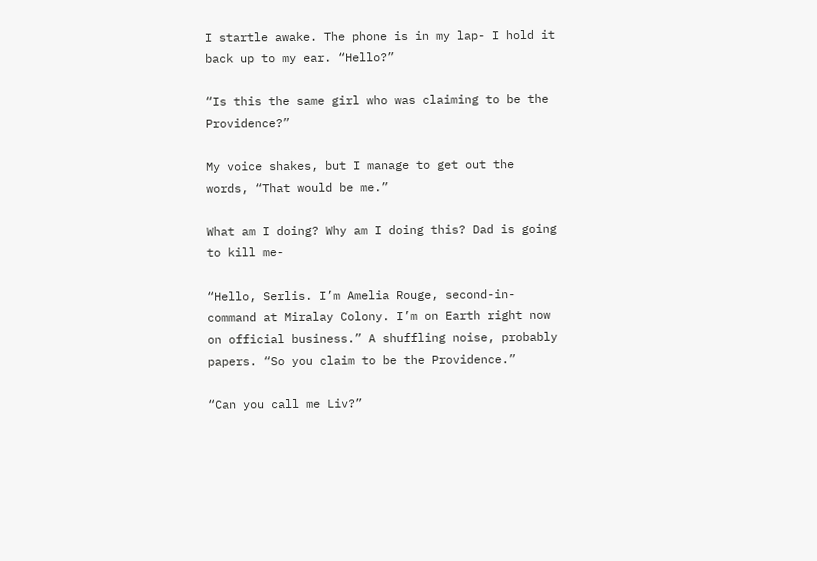I startle awake. The phone is in my lap- I hold it back up to my ear. “Hello?”

“Is this the same girl who was claiming to be the Providence?”

My voice shakes, but I manage to get out the words, “That would be me.”

What am I doing? Why am I doing this? Dad is going to kill me-

“Hello, Serlis. I’m Amelia Rouge, second-in-command at Miralay Colony. I’m on Earth right now on official business.” A shuffling noise, probably papers. “So you claim to be the Providence.”

“Can you call me Liv?”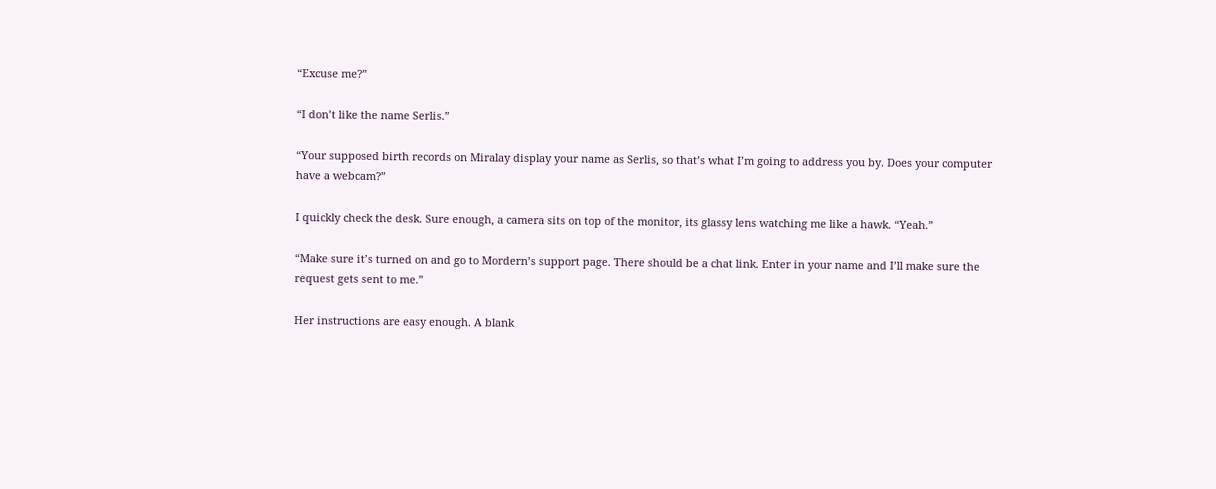“Excuse me?”

“I don’t like the name Serlis.”

“Your supposed birth records on Miralay display your name as Serlis, so that’s what I’m going to address you by. Does your computer have a webcam?”

I quickly check the desk. Sure enough, a camera sits on top of the monitor, its glassy lens watching me like a hawk. “Yeah.”

“Make sure it’s turned on and go to Mordern’s support page. There should be a chat link. Enter in your name and I’ll make sure the request gets sent to me.”

Her instructions are easy enough. A blank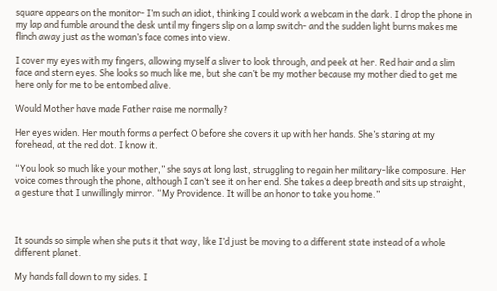square appears on the monitor- I’m such an idiot, thinking I could work a webcam in the dark. I drop the phone in my lap and fumble around the desk until my fingers slip on a lamp switch- and the sudden light burns makes me flinch away just as the woman’s face comes into view.

I cover my eyes with my fingers, allowing myself a sliver to look through, and peek at her. Red hair and a slim face and stern eyes. She looks so much like me, but she can’t be my mother because my mother died to get me here only for me to be entombed alive.

Would Mother have made Father raise me normally?

Her eyes widen. Her mouth forms a perfect O before she covers it up with her hands. She’s staring at my forehead, at the red dot. I know it.

“You look so much like your mother,” she says at long last, struggling to regain her military-like composure. Her voice comes through the phone, although I can’t see it on her end. She takes a deep breath and sits up straight, a gesture that I unwillingly mirror. “My Providence. It will be an honor to take you home.”



It sounds so simple when she puts it that way, like I’d just be moving to a different state instead of a whole different planet.

My hands fall down to my sides. I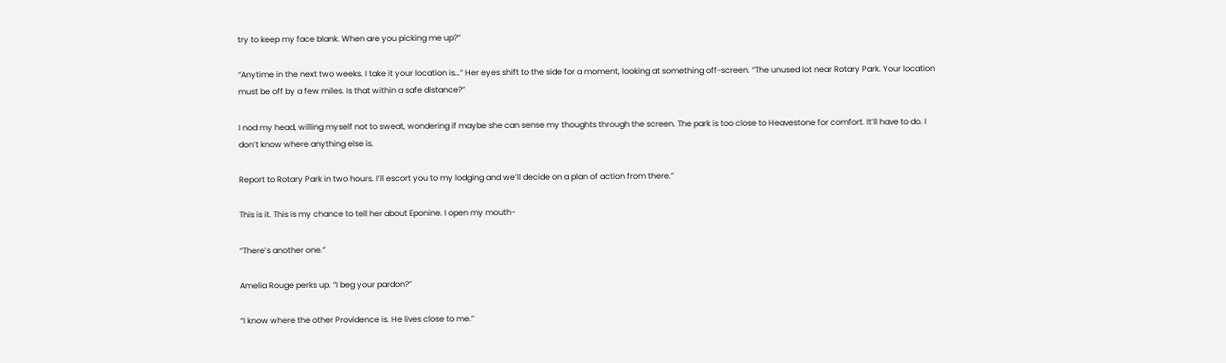try to keep my face blank. When are you picking me up?”

“Anytime in the next two weeks. I take it your location is…” Her eyes shift to the side for a moment, looking at something off-screen. “The unused lot near Rotary Park. Your location must be off by a few miles. Is that within a safe distance?”

I nod my head, willing myself not to sweat, wondering if maybe she can sense my thoughts through the screen. The park is too close to Heavestone for comfort. It’ll have to do. I don’t know where anything else is.

Report to Rotary Park in two hours. I’ll escort you to my lodging and we’ll decide on a plan of action from there.”

This is it. This is my chance to tell her about Eponine. I open my mouth-

“There’s another one.”

Amelia Rouge perks up. “I beg your pardon?”

“I know where the other Providence is. He lives close to me.”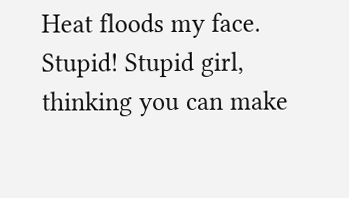Heat floods my face. Stupid! Stupid girl, thinking you can make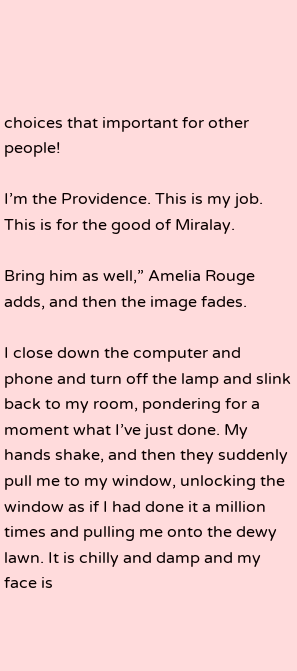choices that important for other people!

I’m the Providence. This is my job. This is for the good of Miralay.

Bring him as well,” Amelia Rouge adds, and then the image fades.

I close down the computer and phone and turn off the lamp and slink back to my room, pondering for a moment what I’ve just done. My hands shake, and then they suddenly pull me to my window, unlocking the window as if I had done it a million times and pulling me onto the dewy lawn. It is chilly and damp and my face is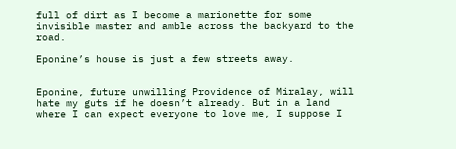full of dirt as I become a marionette for some invisible master and amble across the backyard to the road.

Eponine’s house is just a few streets away.


Eponine, future unwilling Providence of Miralay, will hate my guts if he doesn’t already. But in a land where I can expect everyone to love me, I suppose I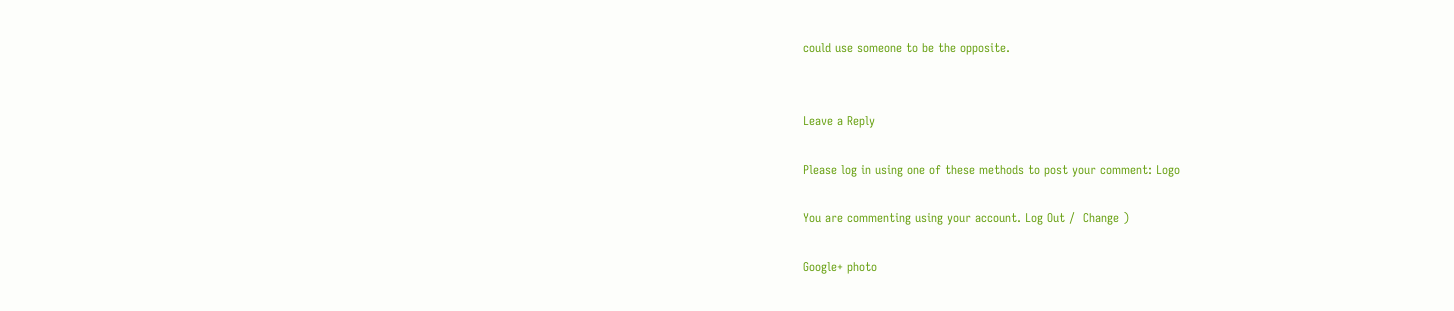could use someone to be the opposite.


Leave a Reply

Please log in using one of these methods to post your comment: Logo

You are commenting using your account. Log Out /  Change )

Google+ photo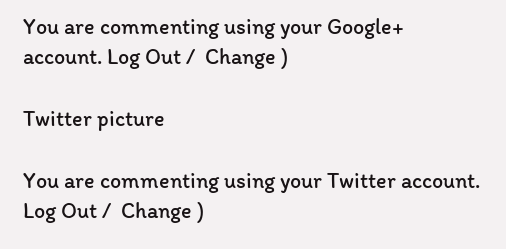You are commenting using your Google+ account. Log Out /  Change )

Twitter picture

You are commenting using your Twitter account. Log Out /  Change )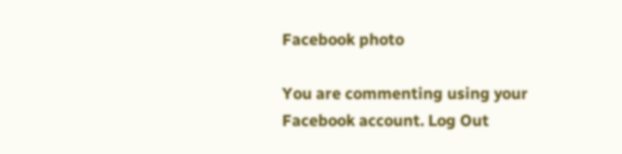Facebook photo

You are commenting using your Facebook account. Log Out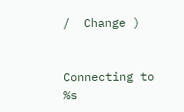/  Change )


Connecting to %s